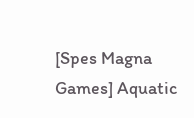[Spes Magna Games] Aquatic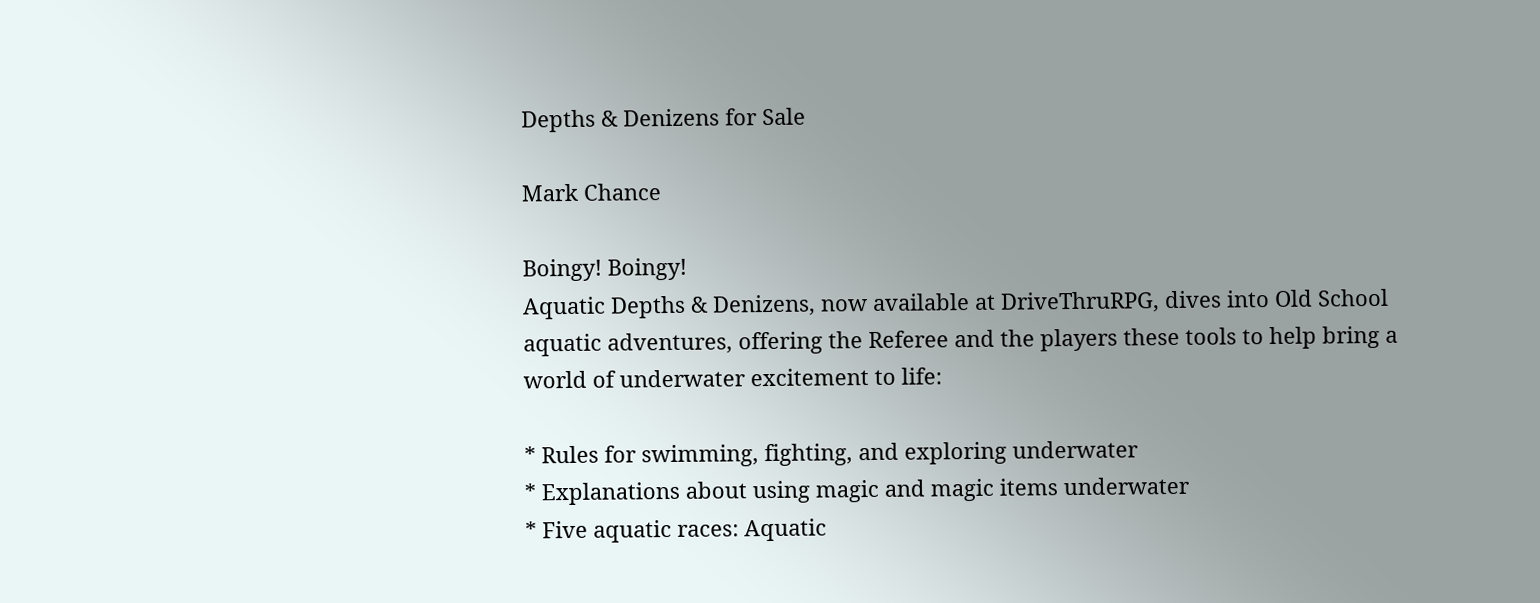Depths & Denizens for Sale

Mark Chance

Boingy! Boingy!
Aquatic Depths & Denizens, now available at DriveThruRPG, dives into Old School aquatic adventures, offering the Referee and the players these tools to help bring a world of underwater excitement to life:

* Rules for swimming, fighting, and exploring underwater
* Explanations about using magic and magic items underwater
* Five aquatic races: Aquatic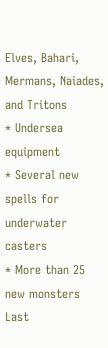Elves, Bahari, Mermans, Naiades, and Tritons
* Undersea equipment
* Several new spells for underwater casters
* More than 25 new monsters
Last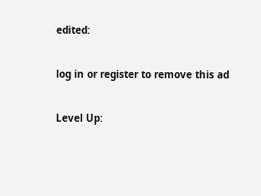edited:

log in or register to remove this ad

Level Up: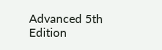Advanced 5th Edition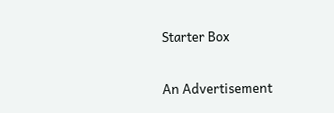Starter Box

An Advertisement